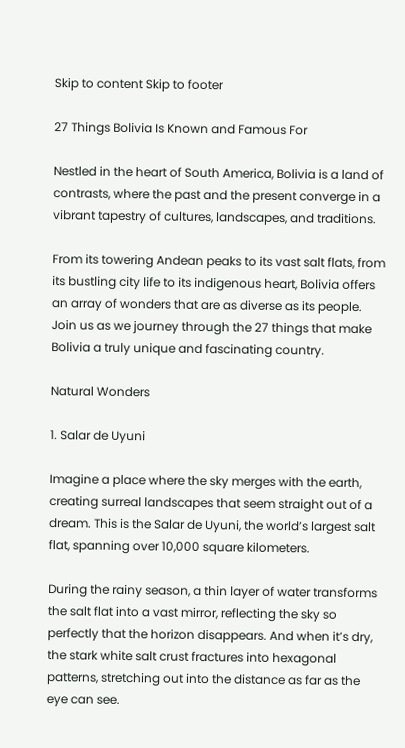Skip to content Skip to footer

27 Things Bolivia Is Known and Famous For

Nestled in the heart of South America, Bolivia is a land of contrasts, where the past and the present converge in a vibrant tapestry of cultures, landscapes, and traditions.

From its towering Andean peaks to its vast salt flats, from its bustling city life to its indigenous heart, Bolivia offers an array of wonders that are as diverse as its people. Join us as we journey through the 27 things that make Bolivia a truly unique and fascinating country.

Natural Wonders

1. Salar de Uyuni

Imagine a place where the sky merges with the earth, creating surreal landscapes that seem straight out of a dream. This is the Salar de Uyuni, the world’s largest salt flat, spanning over 10,000 square kilometers.

During the rainy season, a thin layer of water transforms the salt flat into a vast mirror, reflecting the sky so perfectly that the horizon disappears. And when it’s dry, the stark white salt crust fractures into hexagonal patterns, stretching out into the distance as far as the eye can see.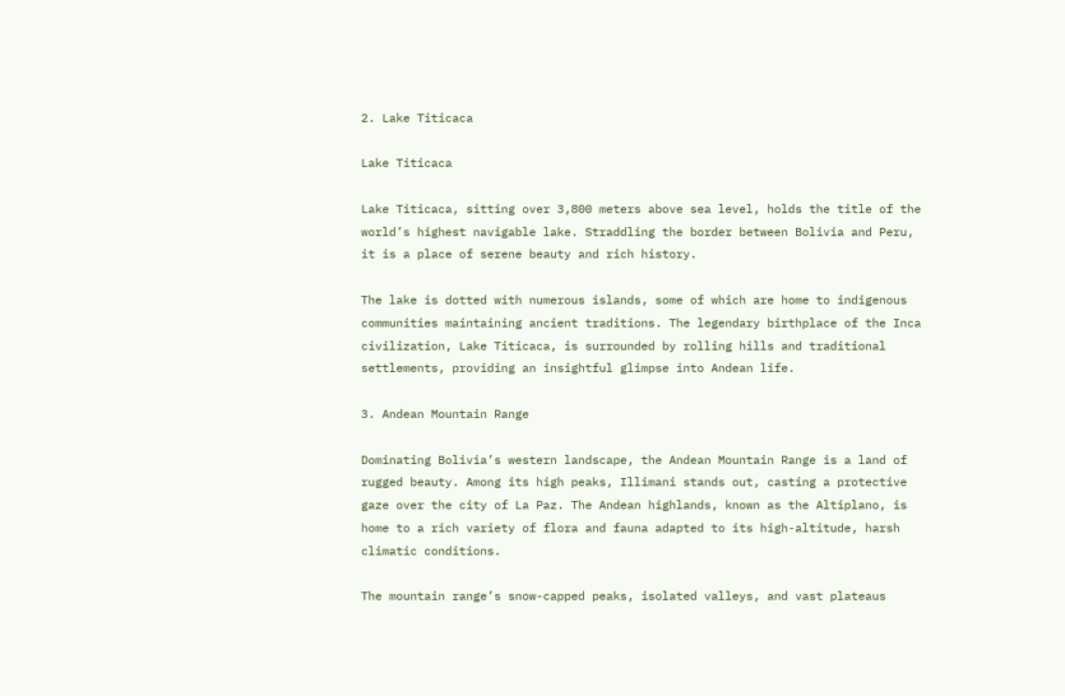2. Lake Titicaca

Lake Titicaca

Lake Titicaca, sitting over 3,800 meters above sea level, holds the title of the world’s highest navigable lake. Straddling the border between Bolivia and Peru, it is a place of serene beauty and rich history.

The lake is dotted with numerous islands, some of which are home to indigenous communities maintaining ancient traditions. The legendary birthplace of the Inca civilization, Lake Titicaca, is surrounded by rolling hills and traditional settlements, providing an insightful glimpse into Andean life.

3. Andean Mountain Range

Dominating Bolivia’s western landscape, the Andean Mountain Range is a land of rugged beauty. Among its high peaks, Illimani stands out, casting a protective gaze over the city of La Paz. The Andean highlands, known as the Altiplano, is home to a rich variety of flora and fauna adapted to its high-altitude, harsh climatic conditions.

The mountain range’s snow-capped peaks, isolated valleys, and vast plateaus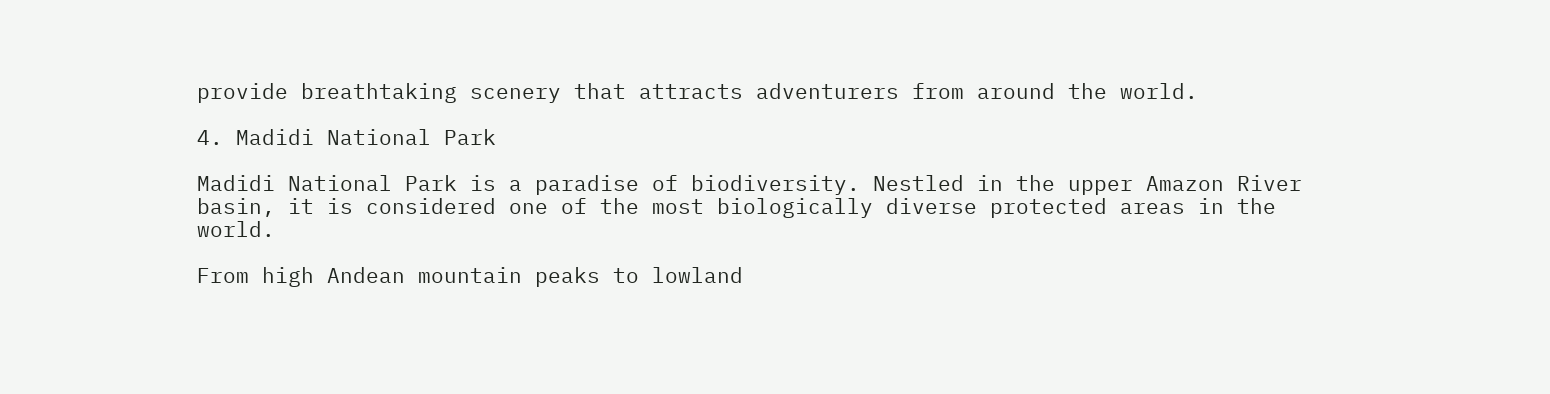provide breathtaking scenery that attracts adventurers from around the world.

4. Madidi National Park

Madidi National Park is a paradise of biodiversity. Nestled in the upper Amazon River basin, it is considered one of the most biologically diverse protected areas in the world.

From high Andean mountain peaks to lowland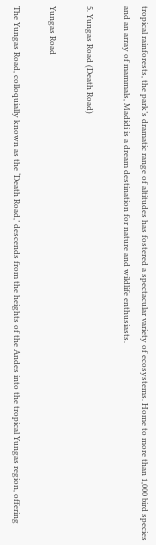tropical rainforests, the park’s dramatic range of altitudes has fostered a spectacular variety of ecosystems. Home to more than 1,000 bird species and an array of mammals, Madidi is a dream destination for nature and wildlife enthusiasts.

5. Yungas Road (Death Road)

Yungas Road

The Yungas Road, colloquially known as the ‘Death Road,’ descends from the heights of the Andes into the tropical Yungas region, offering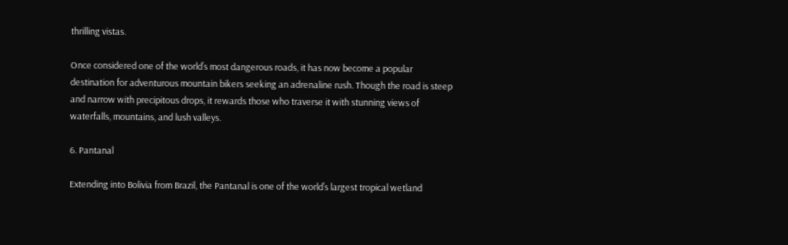thrilling vistas.

Once considered one of the world’s most dangerous roads, it has now become a popular destination for adventurous mountain bikers seeking an adrenaline rush. Though the road is steep and narrow with precipitous drops, it rewards those who traverse it with stunning views of waterfalls, mountains, and lush valleys.

6. Pantanal

Extending into Bolivia from Brazil, the Pantanal is one of the world’s largest tropical wetland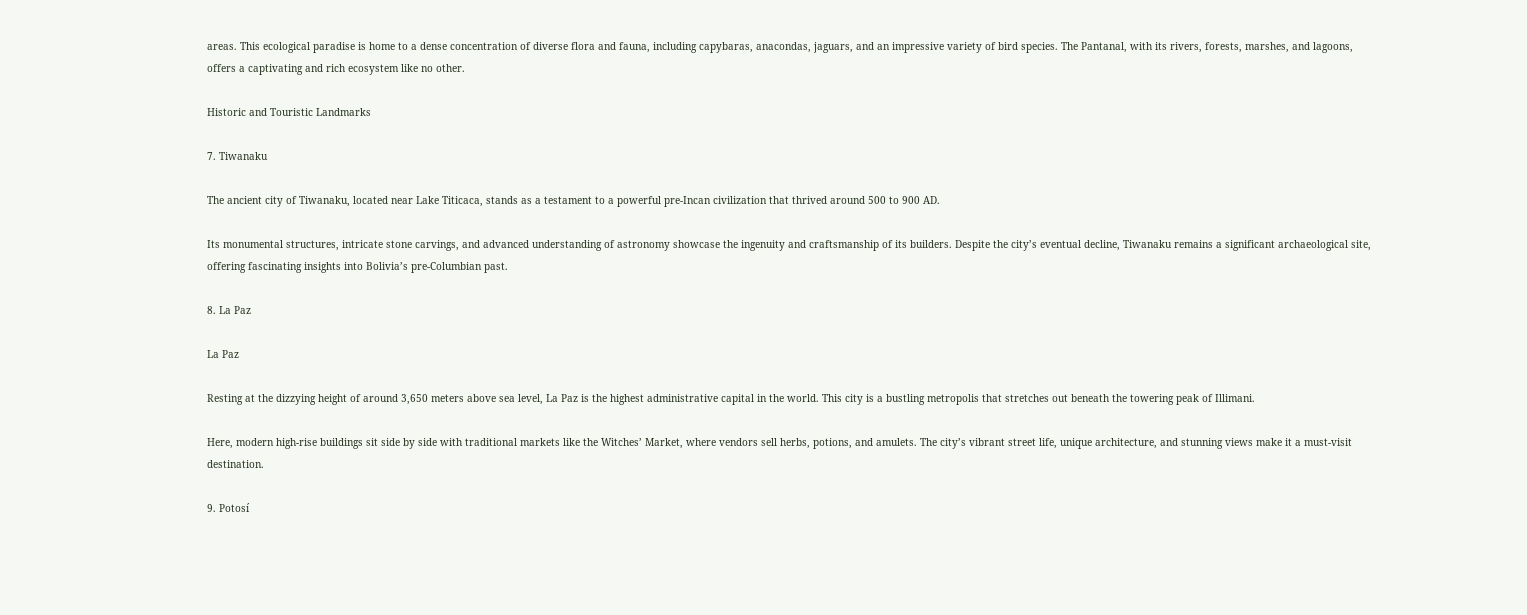areas. This ecological paradise is home to a dense concentration of diverse flora and fauna, including capybaras, anacondas, jaguars, and an impressive variety of bird species. The Pantanal, with its rivers, forests, marshes, and lagoons, offers a captivating and rich ecosystem like no other.

Historic and Touristic Landmarks

7. Tiwanaku

The ancient city of Tiwanaku, located near Lake Titicaca, stands as a testament to a powerful pre-Incan civilization that thrived around 500 to 900 AD.

Its monumental structures, intricate stone carvings, and advanced understanding of astronomy showcase the ingenuity and craftsmanship of its builders. Despite the city’s eventual decline, Tiwanaku remains a significant archaeological site, offering fascinating insights into Bolivia’s pre-Columbian past.

8. La Paz

La Paz

Resting at the dizzying height of around 3,650 meters above sea level, La Paz is the highest administrative capital in the world. This city is a bustling metropolis that stretches out beneath the towering peak of Illimani.

Here, modern high-rise buildings sit side by side with traditional markets like the Witches’ Market, where vendors sell herbs, potions, and amulets. The city’s vibrant street life, unique architecture, and stunning views make it a must-visit destination.

9. Potosí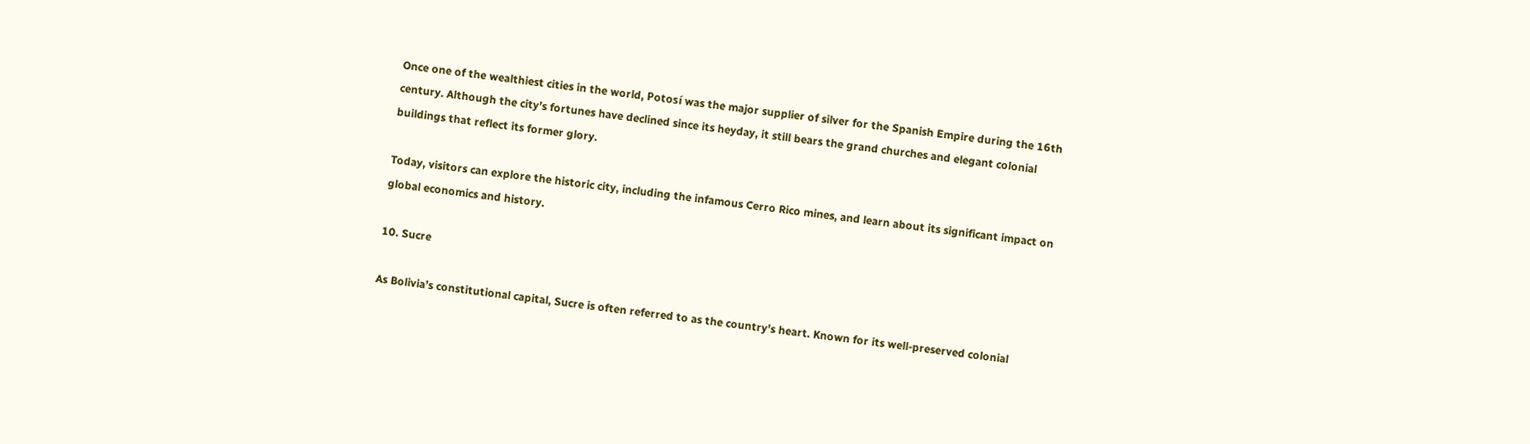Once one of the wealthiest cities in the world, Potosí was the major supplier of silver for the Spanish Empire during the 16th century. Although the city’s fortunes have declined since its heyday, it still bears the grand churches and elegant colonial buildings that reflect its former glory.

Today, visitors can explore the historic city, including the infamous Cerro Rico mines, and learn about its significant impact on global economics and history.

10. Sucre

As Bolivia’s constitutional capital, Sucre is often referred to as the country’s heart. Known for its well-preserved colonial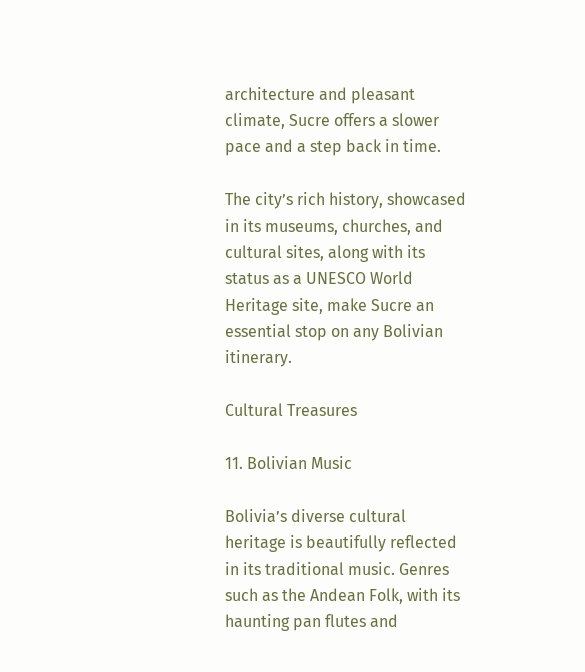architecture and pleasant climate, Sucre offers a slower pace and a step back in time.

The city’s rich history, showcased in its museums, churches, and cultural sites, along with its status as a UNESCO World Heritage site, make Sucre an essential stop on any Bolivian itinerary.

Cultural Treasures

11. Bolivian Music

Bolivia’s diverse cultural heritage is beautifully reflected in its traditional music. Genres such as the Andean Folk, with its haunting pan flutes and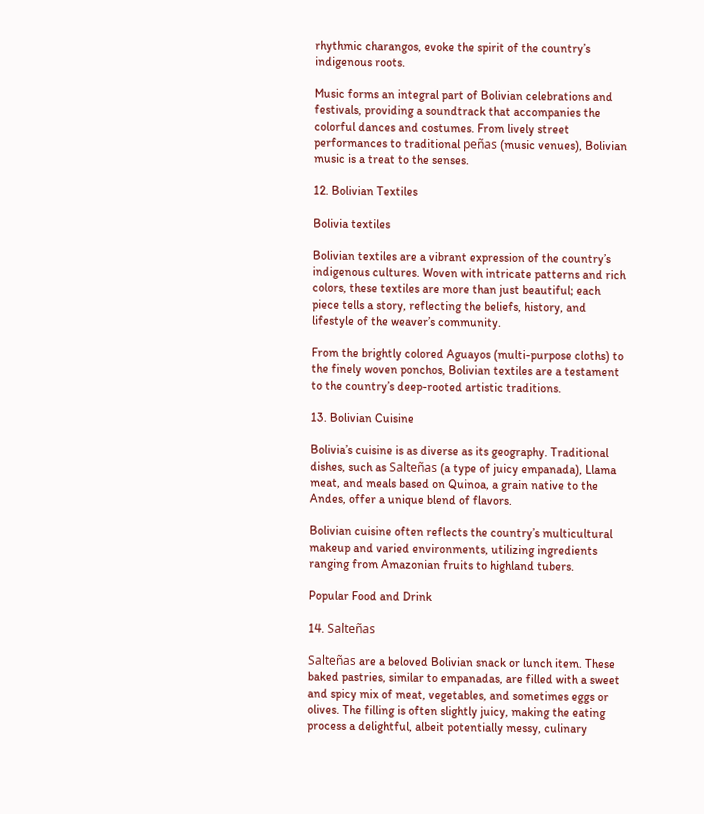rhythmic charangos, evoke the spirit of the country’s indigenous roots.

Music forms an integral part of Bolivian celebrations and festivals, providing a soundtrack that accompanies the colorful dances and costumes. From lively street performances to traditional peñas (music venues), Bolivian music is a treat to the senses.

12. Bolivian Textiles

Bolivia textiles

Bolivian textiles are a vibrant expression of the country’s indigenous cultures. Woven with intricate patterns and rich colors, these textiles are more than just beautiful; each piece tells a story, reflecting the beliefs, history, and lifestyle of the weaver’s community.

From the brightly colored Aguayos (multi-purpose cloths) to the finely woven ponchos, Bolivian textiles are a testament to the country’s deep-rooted artistic traditions.

13. Bolivian Cuisine

Bolivia’s cuisine is as diverse as its geography. Traditional dishes, such as Salteñas (a type of juicy empanada), Llama meat, and meals based on Quinoa, a grain native to the Andes, offer a unique blend of flavors.

Bolivian cuisine often reflects the country’s multicultural makeup and varied environments, utilizing ingredients ranging from Amazonian fruits to highland tubers.

Popular Food and Drink

14. Salteñas

Salteñas are a beloved Bolivian snack or lunch item. These baked pastries, similar to empanadas, are filled with a sweet and spicy mix of meat, vegetables, and sometimes eggs or olives. The filling is often slightly juicy, making the eating process a delightful, albeit potentially messy, culinary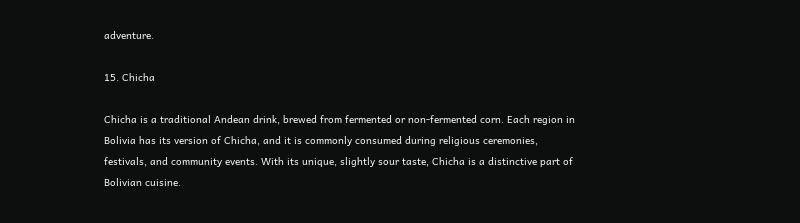adventure.

15. Chicha

Chicha is a traditional Andean drink, brewed from fermented or non-fermented corn. Each region in Bolivia has its version of Chicha, and it is commonly consumed during religious ceremonies, festivals, and community events. With its unique, slightly sour taste, Chicha is a distinctive part of Bolivian cuisine.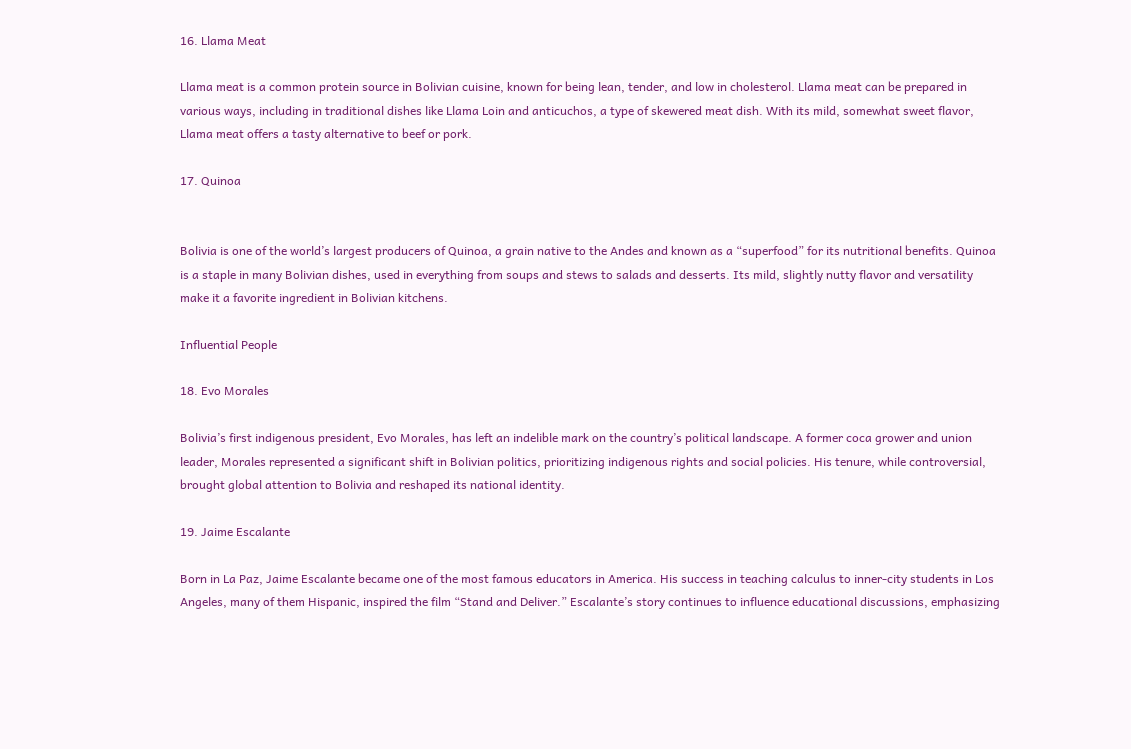16. Llama Meat

Llama meat is a common protein source in Bolivian cuisine, known for being lean, tender, and low in cholesterol. Llama meat can be prepared in various ways, including in traditional dishes like Llama Loin and anticuchos, a type of skewered meat dish. With its mild, somewhat sweet flavor, Llama meat offers a tasty alternative to beef or pork.

17. Quinoa


Bolivia is one of the world’s largest producers of Quinoa, a grain native to the Andes and known as a “superfood” for its nutritional benefits. Quinoa is a staple in many Bolivian dishes, used in everything from soups and stews to salads and desserts. Its mild, slightly nutty flavor and versatility make it a favorite ingredient in Bolivian kitchens.

Influential People

18. Evo Morales

Bolivia’s first indigenous president, Evo Morales, has left an indelible mark on the country’s political landscape. A former coca grower and union leader, Morales represented a significant shift in Bolivian politics, prioritizing indigenous rights and social policies. His tenure, while controversial, brought global attention to Bolivia and reshaped its national identity.

19. Jaime Escalante

Born in La Paz, Jaime Escalante became one of the most famous educators in America. His success in teaching calculus to inner-city students in Los Angeles, many of them Hispanic, inspired the film “Stand and Deliver.” Escalante’s story continues to influence educational discussions, emphasizing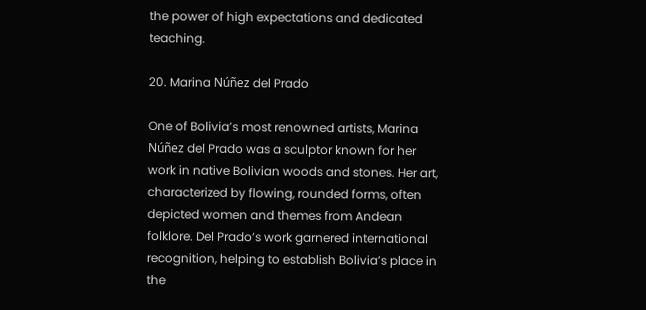the power of high expectations and dedicated teaching.

20. Marina Núñez del Prado

One of Bolivia’s most renowned artists, Marina Núñez del Prado was a sculptor known for her work in native Bolivian woods and stones. Her art, characterized by flowing, rounded forms, often depicted women and themes from Andean folklore. Del Prado’s work garnered international recognition, helping to establish Bolivia’s place in the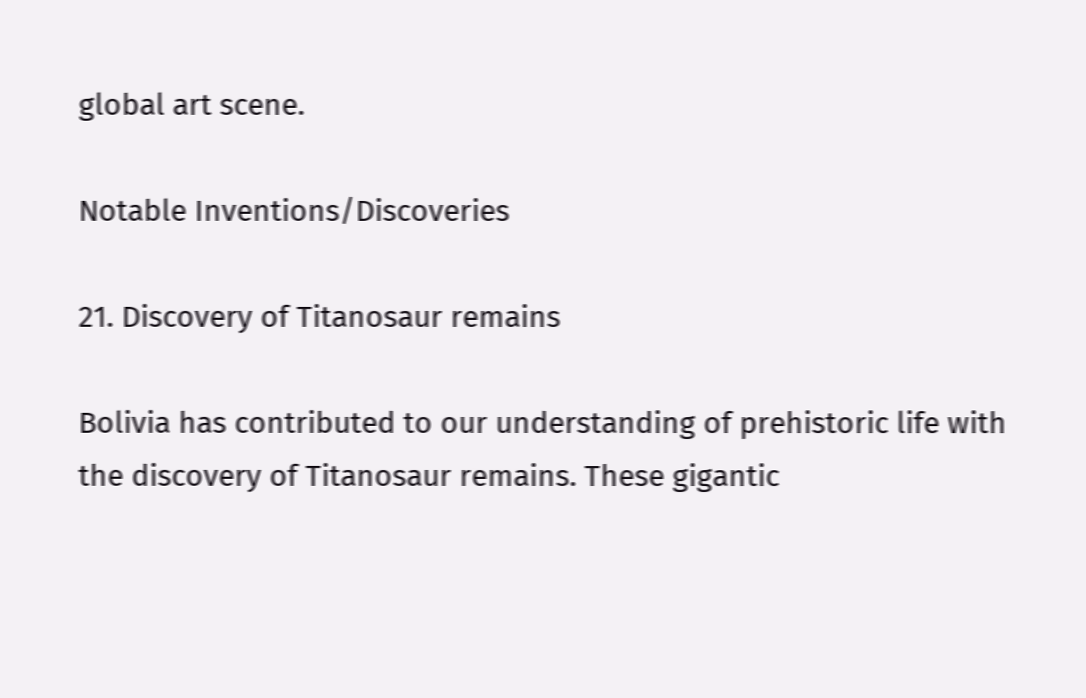global art scene.

Notable Inventions/Discoveries

21. Discovery of Titanosaur remains

Bolivia has contributed to our understanding of prehistoric life with the discovery of Titanosaur remains. These gigantic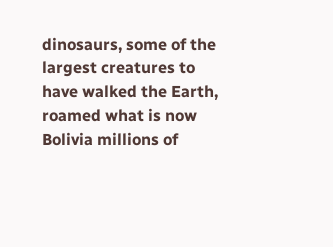dinosaurs, some of the largest creatures to have walked the Earth, roamed what is now Bolivia millions of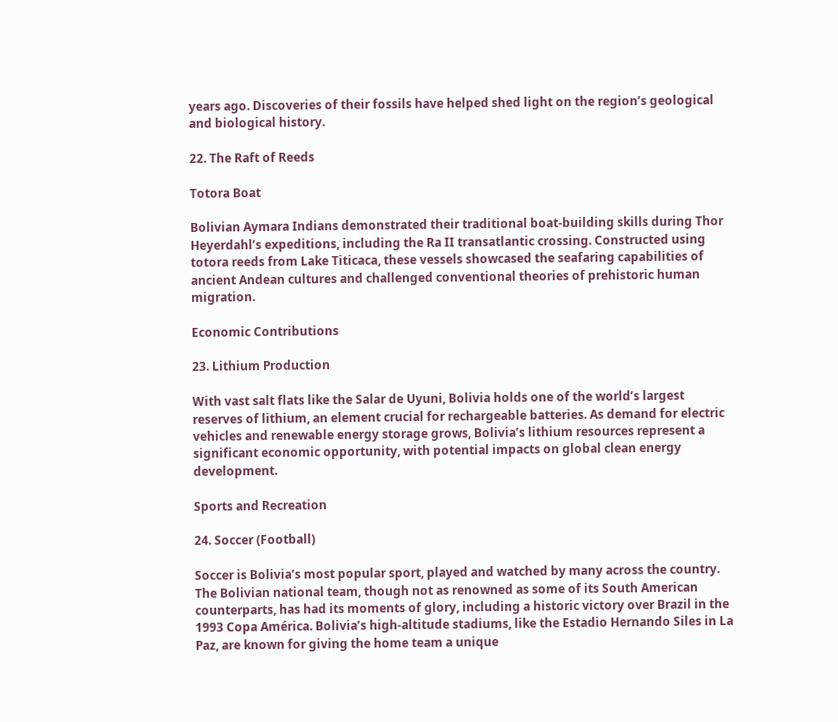years ago. Discoveries of their fossils have helped shed light on the region’s geological and biological history.

22. The Raft of Reeds

Totora Boat

Bolivian Aymara Indians demonstrated their traditional boat-building skills during Thor Heyerdahl’s expeditions, including the Ra II transatlantic crossing. Constructed using totora reeds from Lake Titicaca, these vessels showcased the seafaring capabilities of ancient Andean cultures and challenged conventional theories of prehistoric human migration.

Economic Contributions

23. Lithium Production

With vast salt flats like the Salar de Uyuni, Bolivia holds one of the world’s largest reserves of lithium, an element crucial for rechargeable batteries. As demand for electric vehicles and renewable energy storage grows, Bolivia’s lithium resources represent a significant economic opportunity, with potential impacts on global clean energy development.

Sports and Recreation

24. Soccer (Football)

Soccer is Bolivia’s most popular sport, played and watched by many across the country. The Bolivian national team, though not as renowned as some of its South American counterparts, has had its moments of glory, including a historic victory over Brazil in the 1993 Copa América. Bolivia’s high-altitude stadiums, like the Estadio Hernando Siles in La Paz, are known for giving the home team a unique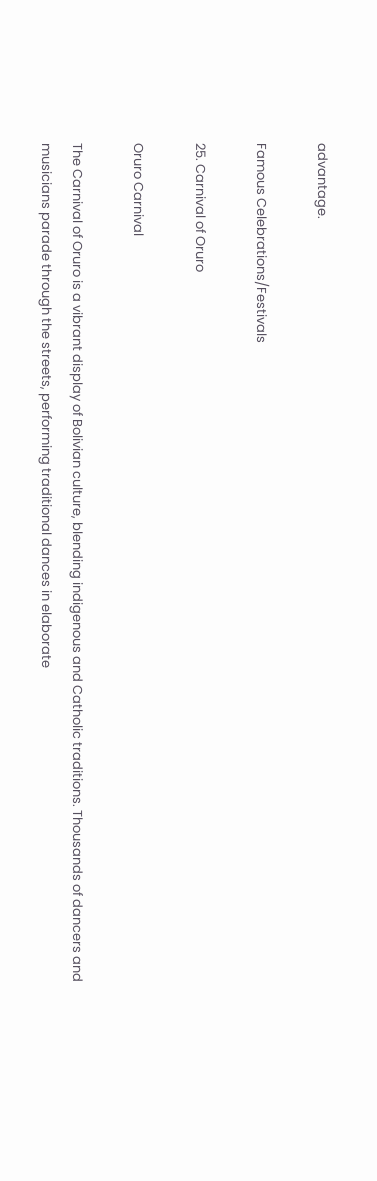advantage.

Famous Celebrations/Festivals

25. Carnival of Oruro

Oruro Carnival

The Carnival of Oruro is a vibrant display of Bolivian culture, blending indigenous and Catholic traditions. Thousands of dancers and musicians parade through the streets, performing traditional dances in elaborate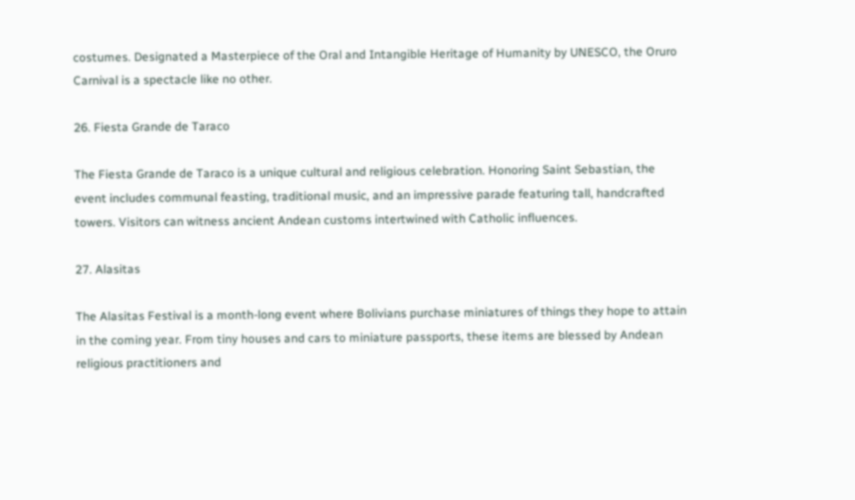costumes. Designated a Masterpiece of the Oral and Intangible Heritage of Humanity by UNESCO, the Oruro Carnival is a spectacle like no other.

26. Fiesta Grande de Taraco

The Fiesta Grande de Taraco is a unique cultural and religious celebration. Honoring Saint Sebastian, the event includes communal feasting, traditional music, and an impressive parade featuring tall, handcrafted towers. Visitors can witness ancient Andean customs intertwined with Catholic influences.

27. Alasitas

The Alasitas Festival is a month-long event where Bolivians purchase miniatures of things they hope to attain in the coming year. From tiny houses and cars to miniature passports, these items are blessed by Andean religious practitioners and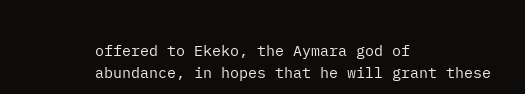offered to Ekeko, the Aymara god of abundance, in hopes that he will grant these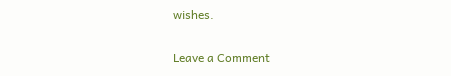wishes.

Leave a Comment